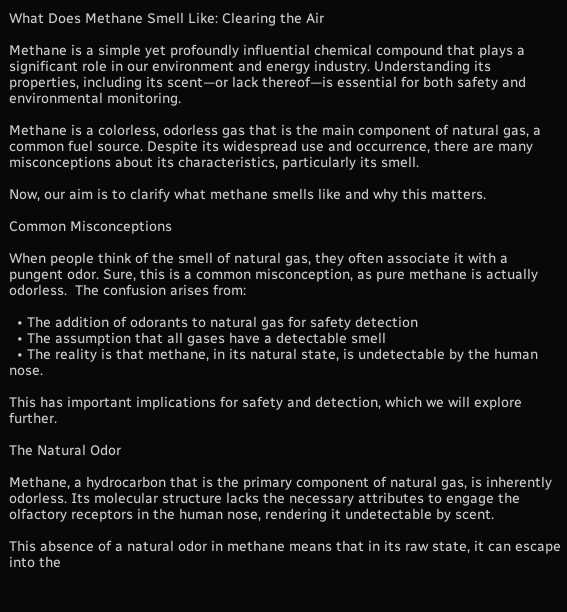What Does Methane Smell Like: Clearing the Air

Methane is a simple yet profoundly influential chemical compound that plays a significant role in our environment and energy industry. Understanding its properties, including its scent—or lack thereof—is essential for both safety and environmental monitoring.

Methane is a colorless, odorless gas that is the main component of natural gas, a common fuel source. Despite its widespread use and occurrence, there are many misconceptions about its characteristics, particularly its smell.

Now, our aim is to clarify what methane smells like and why this matters.

Common Misconceptions

When people think of the smell of natural gas, they often associate it with a pungent odor. Sure, this is a common misconception, as pure methane is actually odorless.  The confusion arises from:

  • The addition of odorants to natural gas for safety detection
  • The assumption that all gases have a detectable smell
  • The reality is that methane, in its natural state, is undetectable by the human nose.

This has important implications for safety and detection, which we will explore further.

The Natural Odor

Methane, a hydrocarbon that is the primary component of natural gas, is inherently odorless. Its molecular structure lacks the necessary attributes to engage the olfactory receptors in the human nose, rendering it undetectable by scent.

This absence of a natural odor in methane means that in its raw state, it can escape into the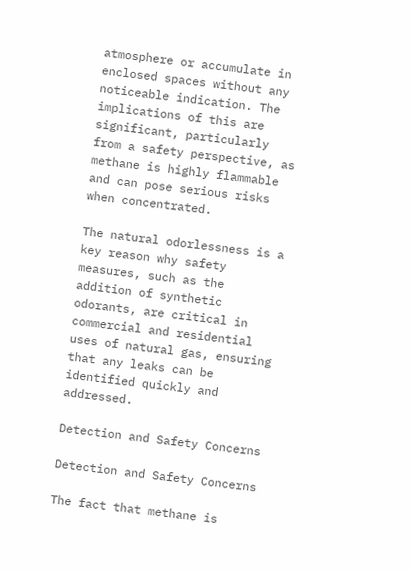atmosphere or accumulate in enclosed spaces without any noticeable indication. The implications of this are significant, particularly from a safety perspective, as methane is highly flammable and can pose serious risks when concentrated.

The natural odorlessness is a key reason why safety measures, such as the addition of synthetic odorants, are critical in commercial and residential uses of natural gas, ensuring that any leaks can be identified quickly and addressed.

Detection and Safety Concerns

Detection and Safety Concerns

The fact that methane is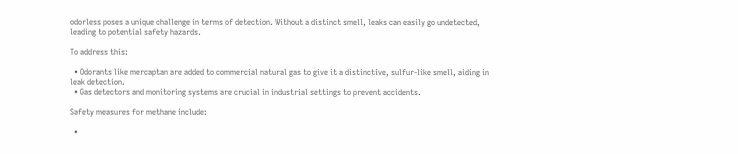odorless poses a unique challenge in terms of detection. Without a distinct smell, leaks can easily go undetected, leading to potential safety hazards.

To address this:

  • Odorants like mercaptan are added to commercial natural gas to give it a distinctive, sulfur-like smell, aiding in leak detection.
  • Gas detectors and monitoring systems are crucial in industrial settings to prevent accidents.

Safety measures for methane include:

  •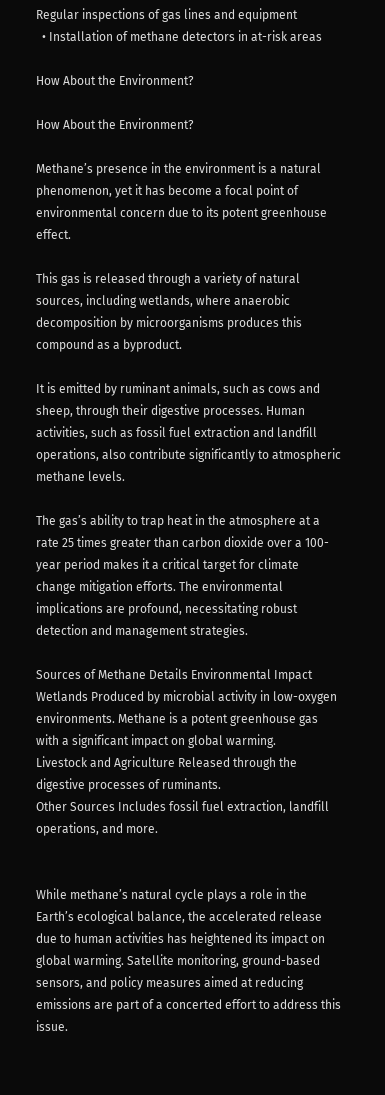Regular inspections of gas lines and equipment
  • Installation of methane detectors in at-risk areas

How About the Environment?

How About the Environment?

Methane’s presence in the environment is a natural phenomenon, yet it has become a focal point of environmental concern due to its potent greenhouse effect.

This gas is released through a variety of natural sources, including wetlands, where anaerobic decomposition by microorganisms produces this compound as a byproduct.

It is emitted by ruminant animals, such as cows and sheep, through their digestive processes. Human activities, such as fossil fuel extraction and landfill operations, also contribute significantly to atmospheric methane levels.

The gas’s ability to trap heat in the atmosphere at a rate 25 times greater than carbon dioxide over a 100-year period makes it a critical target for climate change mitigation efforts. The environmental implications are profound, necessitating robust detection and management strategies.

Sources of Methane Details Environmental Impact
Wetlands Produced by microbial activity in low-oxygen environments. Methane is a potent greenhouse gas with a significant impact on global warming.
Livestock and Agriculture Released through the digestive processes of ruminants.
Other Sources Includes fossil fuel extraction, landfill operations, and more.


While methane’s natural cycle plays a role in the Earth’s ecological balance, the accelerated release due to human activities has heightened its impact on global warming. Satellite monitoring, ground-based sensors, and policy measures aimed at reducing emissions are part of a concerted effort to address this issue.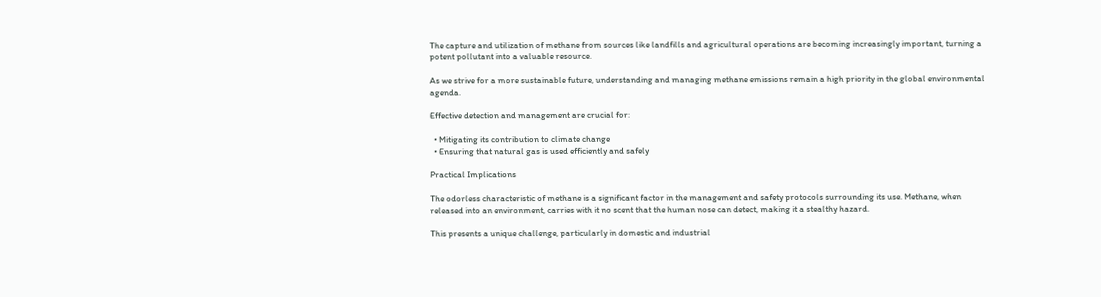The capture and utilization of methane from sources like landfills and agricultural operations are becoming increasingly important, turning a potent pollutant into a valuable resource.

As we strive for a more sustainable future, understanding and managing methane emissions remain a high priority in the global environmental agenda.

Effective detection and management are crucial for:

  • Mitigating its contribution to climate change
  • Ensuring that natural gas is used efficiently and safely

Practical Implications

The odorless characteristic of methane is a significant factor in the management and safety protocols surrounding its use. Methane, when released into an environment, carries with it no scent that the human nose can detect, making it a stealthy hazard.

This presents a unique challenge, particularly in domestic and industrial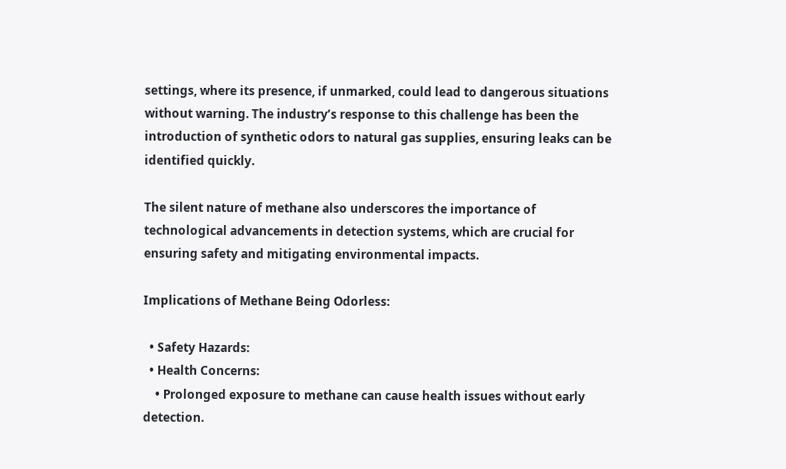settings, where its presence, if unmarked, could lead to dangerous situations without warning. The industry’s response to this challenge has been the introduction of synthetic odors to natural gas supplies, ensuring leaks can be identified quickly.

The silent nature of methane also underscores the importance of technological advancements in detection systems, which are crucial for ensuring safety and mitigating environmental impacts.

Implications of Methane Being Odorless:

  • Safety Hazards:
  • Health Concerns:
    • Prolonged exposure to methane can cause health issues without early detection.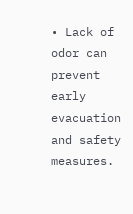• Lack of odor can prevent early evacuation and safety measures.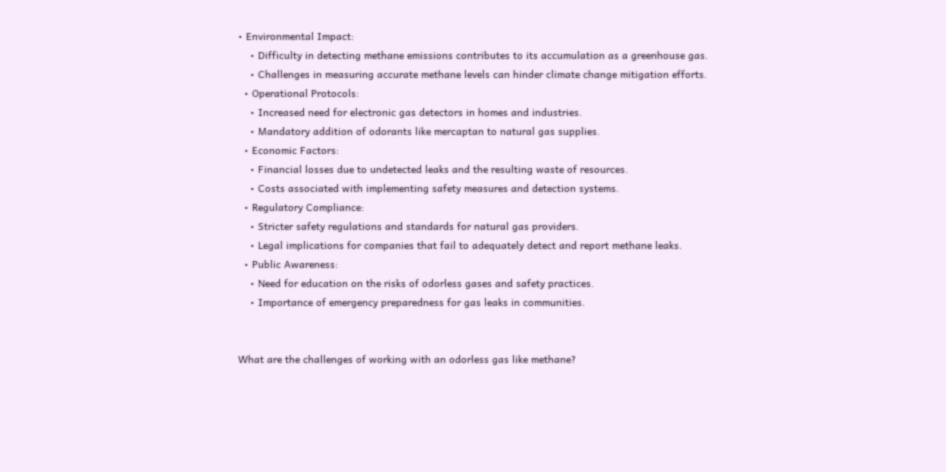• Environmental Impact:
    • Difficulty in detecting methane emissions contributes to its accumulation as a greenhouse gas.
    • Challenges in measuring accurate methane levels can hinder climate change mitigation efforts.
  • Operational Protocols:
    • Increased need for electronic gas detectors in homes and industries.
    • Mandatory addition of odorants like mercaptan to natural gas supplies.
  • Economic Factors:
    • Financial losses due to undetected leaks and the resulting waste of resources.
    • Costs associated with implementing safety measures and detection systems.
  • Regulatory Compliance:
    • Stricter safety regulations and standards for natural gas providers.
    • Legal implications for companies that fail to adequately detect and report methane leaks.
  • Public Awareness:
    • Need for education on the risks of odorless gases and safety practices.
    • Importance of emergency preparedness for gas leaks in communities.


What are the challenges of working with an odorless gas like methane?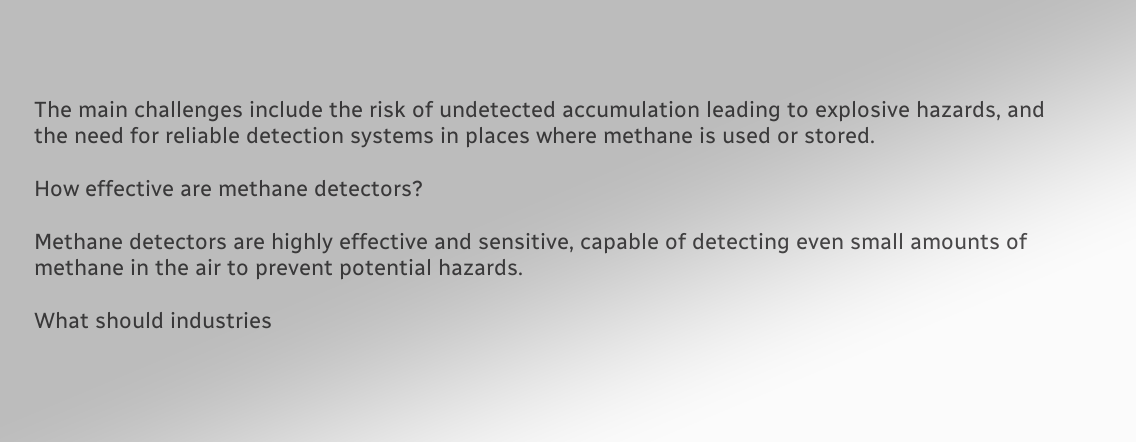The main challenges include the risk of undetected accumulation leading to explosive hazards, and the need for reliable detection systems in places where methane is used or stored.

How effective are methane detectors?

Methane detectors are highly effective and sensitive, capable of detecting even small amounts of methane in the air to prevent potential hazards.

What should industries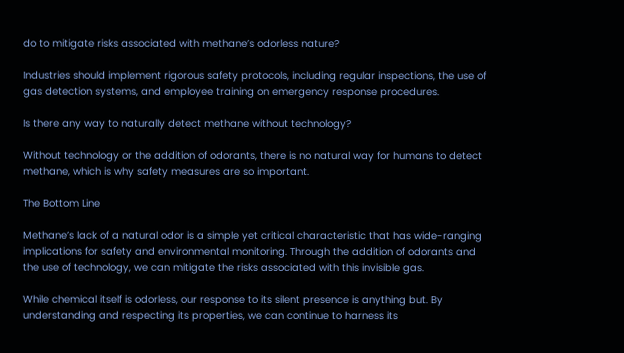do to mitigate risks associated with methane’s odorless nature?

Industries should implement rigorous safety protocols, including regular inspections, the use of gas detection systems, and employee training on emergency response procedures.

Is there any way to naturally detect methane without technology?

Without technology or the addition of odorants, there is no natural way for humans to detect methane, which is why safety measures are so important.

The Bottom Line

Methane’s lack of a natural odor is a simple yet critical characteristic that has wide-ranging implications for safety and environmental monitoring. Through the addition of odorants and the use of technology, we can mitigate the risks associated with this invisible gas.

While chemical itself is odorless, our response to its silent presence is anything but. By understanding and respecting its properties, we can continue to harness its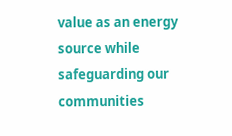value as an energy source while safeguarding our communities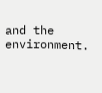and the environment.